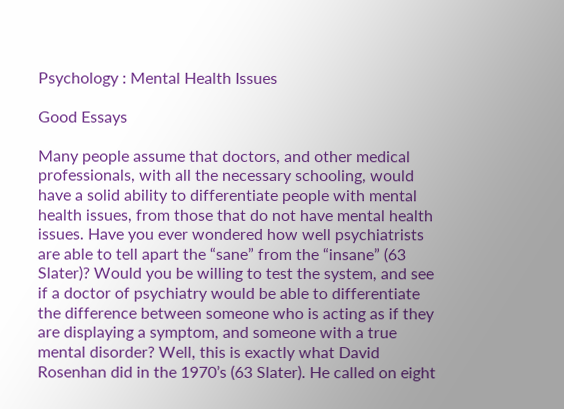Psychology : Mental Health Issues

Good Essays

Many people assume that doctors, and other medical professionals, with all the necessary schooling, would have a solid ability to differentiate people with mental health issues, from those that do not have mental health issues. Have you ever wondered how well psychiatrists are able to tell apart the “sane” from the “insane” (63 Slater)? Would you be willing to test the system, and see if a doctor of psychiatry would be able to differentiate the difference between someone who is acting as if they are displaying a symptom, and someone with a true mental disorder? Well, this is exactly what David Rosenhan did in the 1970’s (63 Slater). He called on eight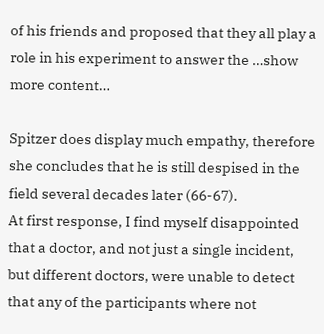of his friends and proposed that they all play a role in his experiment to answer the …show more content…

Spitzer does display much empathy, therefore she concludes that he is still despised in the field several decades later (66-67).
At first response, I find myself disappointed that a doctor, and not just a single incident, but different doctors, were unable to detect that any of the participants where not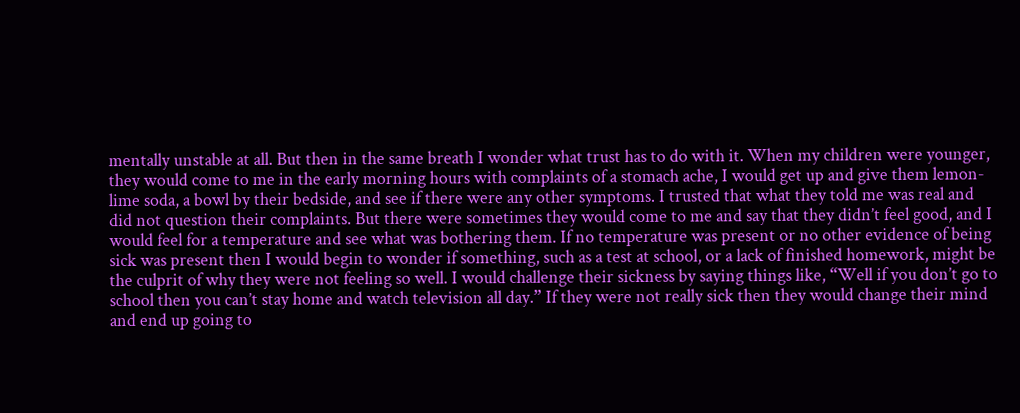mentally unstable at all. But then in the same breath I wonder what trust has to do with it. When my children were younger, they would come to me in the early morning hours with complaints of a stomach ache, I would get up and give them lemon-lime soda, a bowl by their bedside, and see if there were any other symptoms. I trusted that what they told me was real and did not question their complaints. But there were sometimes they would come to me and say that they didn’t feel good, and I would feel for a temperature and see what was bothering them. If no temperature was present or no other evidence of being sick was present then I would begin to wonder if something, such as a test at school, or a lack of finished homework, might be the culprit of why they were not feeling so well. I would challenge their sickness by saying things like, “Well if you don’t go to school then you can’t stay home and watch television all day.” If they were not really sick then they would change their mind and end up going to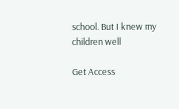school. But I knew my children well

Get Access